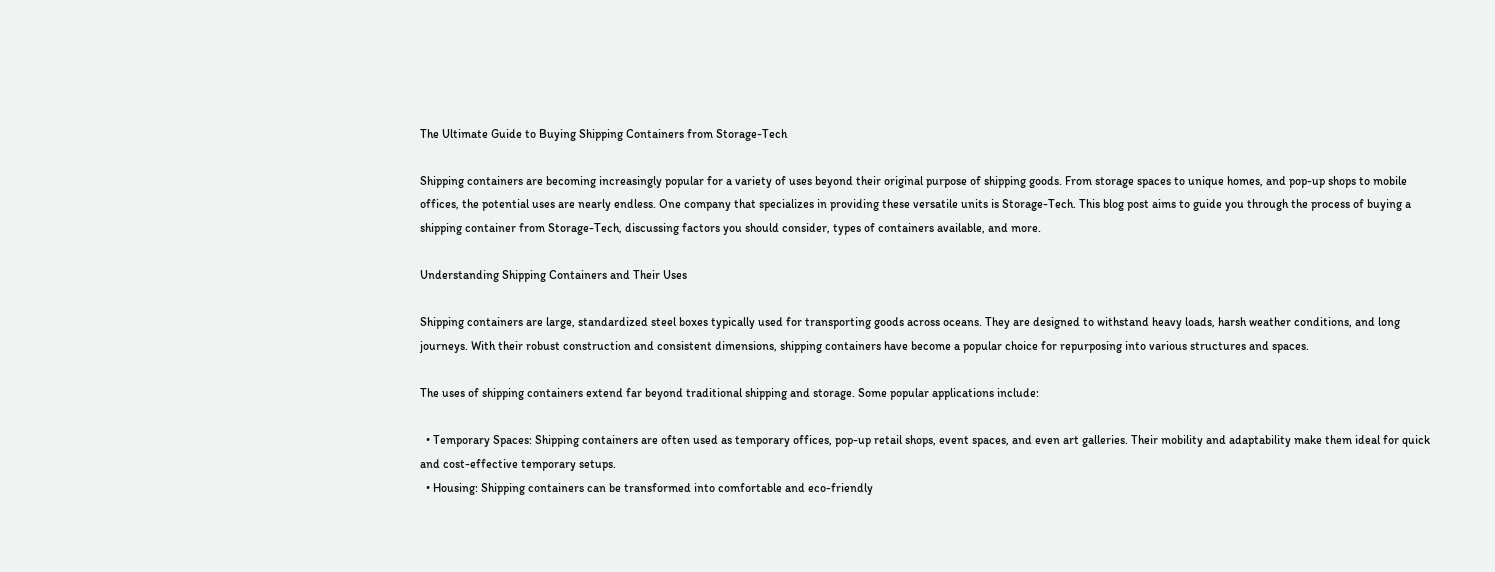The Ultimate Guide to Buying Shipping Containers from Storage-Tech

Shipping containers are becoming increasingly popular for a variety of uses beyond their original purpose of shipping goods. From storage spaces to unique homes, and pop-up shops to mobile offices, the potential uses are nearly endless. One company that specializes in providing these versatile units is Storage-Tech. This blog post aims to guide you through the process of buying a shipping container from Storage-Tech, discussing factors you should consider, types of containers available, and more.

Understanding Shipping Containers and Their Uses

Shipping containers are large, standardized steel boxes typically used for transporting goods across oceans. They are designed to withstand heavy loads, harsh weather conditions, and long journeys. With their robust construction and consistent dimensions, shipping containers have become a popular choice for repurposing into various structures and spaces.

The uses of shipping containers extend far beyond traditional shipping and storage. Some popular applications include:

  • Temporary Spaces: Shipping containers are often used as temporary offices, pop-up retail shops, event spaces, and even art galleries. Their mobility and adaptability make them ideal for quick and cost-effective temporary setups.
  • Housing: Shipping containers can be transformed into comfortable and eco-friendly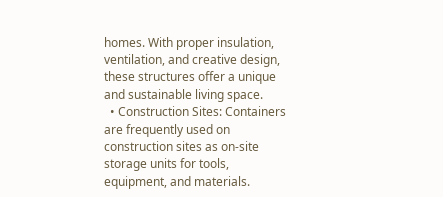homes. With proper insulation, ventilation, and creative design, these structures offer a unique and sustainable living space.
  • Construction Sites: Containers are frequently used on construction sites as on-site storage units for tools, equipment, and materials.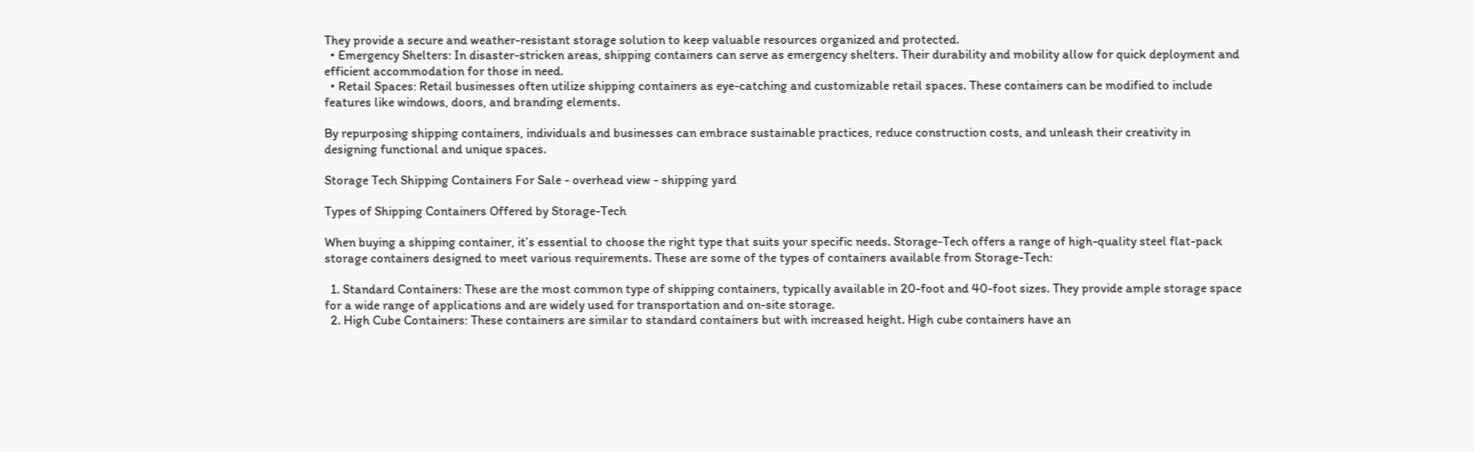They provide a secure and weather-resistant storage solution to keep valuable resources organized and protected.
  • Emergency Shelters: In disaster-stricken areas, shipping containers can serve as emergency shelters. Their durability and mobility allow for quick deployment and efficient accommodation for those in need.
  • Retail Spaces: Retail businesses often utilize shipping containers as eye-catching and customizable retail spaces. These containers can be modified to include features like windows, doors, and branding elements.

By repurposing shipping containers, individuals and businesses can embrace sustainable practices, reduce construction costs, and unleash their creativity in designing functional and unique spaces.

Storage Tech Shipping Containers For Sale - overhead view - shipping yard

Types of Shipping Containers Offered by Storage-Tech

When buying a shipping container, it’s essential to choose the right type that suits your specific needs. Storage-Tech offers a range of high-quality steel flat-pack storage containers designed to meet various requirements. These are some of the types of containers available from Storage-Tech:

  1. Standard Containers: These are the most common type of shipping containers, typically available in 20-foot and 40-foot sizes. They provide ample storage space for a wide range of applications and are widely used for transportation and on-site storage.
  2. High Cube Containers: These containers are similar to standard containers but with increased height. High cube containers have an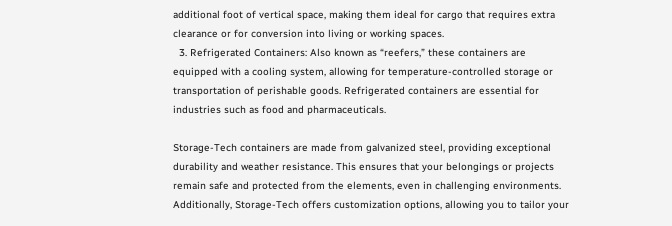additional foot of vertical space, making them ideal for cargo that requires extra clearance or for conversion into living or working spaces.
  3. Refrigerated Containers: Also known as “reefers,” these containers are equipped with a cooling system, allowing for temperature-controlled storage or transportation of perishable goods. Refrigerated containers are essential for industries such as food and pharmaceuticals.

Storage-Tech containers are made from galvanized steel, providing exceptional durability and weather resistance. This ensures that your belongings or projects remain safe and protected from the elements, even in challenging environments. Additionally, Storage-Tech offers customization options, allowing you to tailor your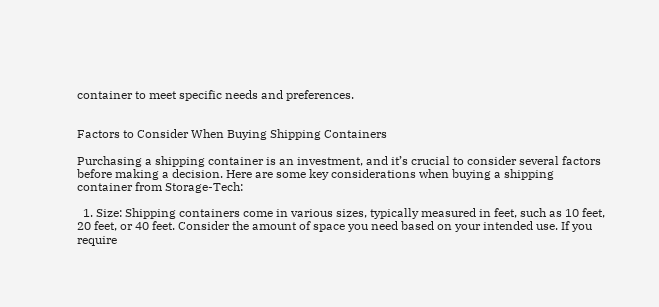container to meet specific needs and preferences.


Factors to Consider When Buying Shipping Containers

Purchasing a shipping container is an investment, and it’s crucial to consider several factors before making a decision. Here are some key considerations when buying a shipping container from Storage-Tech:

  1. Size: Shipping containers come in various sizes, typically measured in feet, such as 10 feet, 20 feet, or 40 feet. Consider the amount of space you need based on your intended use. If you require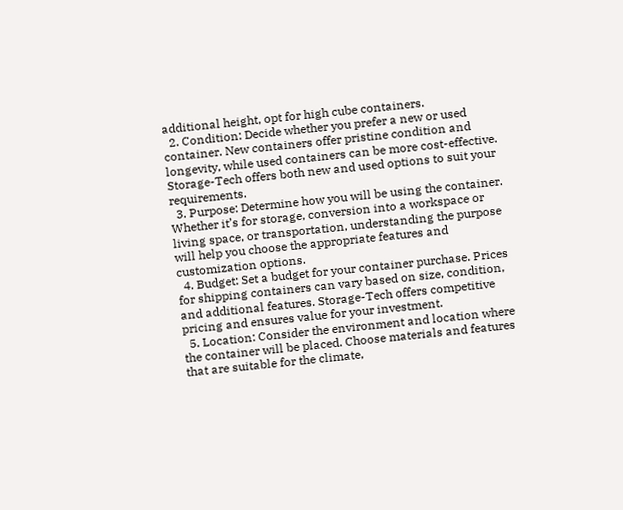additional height, opt for high cube containers.
  2. Condition: Decide whether you prefer a new or used container. New containers offer pristine condition and longevity, while used containers can be more cost-effective. Storage-Tech offers both new and used options to suit your requirements.
  3. Purpose: Determine how you will be using the container. Whether it’s for storage, conversion into a workspace or living space, or transportation, understanding the purpose will help you choose the appropriate features and customization options.
  4. Budget: Set a budget for your container purchase. Prices for shipping containers can vary based on size, condition, and additional features. Storage-Tech offers competitive pricing and ensures value for your investment.
  5. Location: Consider the environment and location where the container will be placed. Choose materials and features that are suitable for the climate,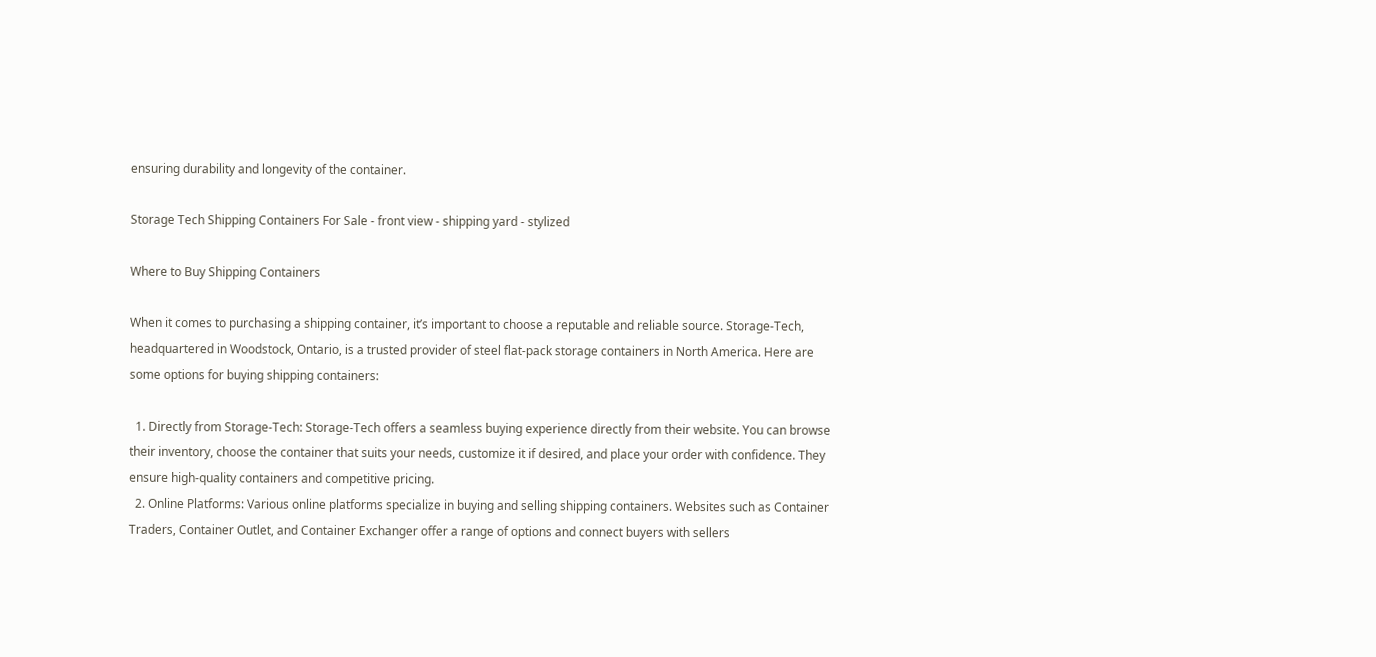ensuring durability and longevity of the container.

Storage Tech Shipping Containers For Sale - front view - shipping yard - stylized

Where to Buy Shipping Containers

When it comes to purchasing a shipping container, it’s important to choose a reputable and reliable source. Storage-Tech, headquartered in Woodstock, Ontario, is a trusted provider of steel flat-pack storage containers in North America. Here are some options for buying shipping containers:

  1. Directly from Storage-Tech: Storage-Tech offers a seamless buying experience directly from their website. You can browse their inventory, choose the container that suits your needs, customize it if desired, and place your order with confidence. They ensure high-quality containers and competitive pricing.
  2. Online Platforms: Various online platforms specialize in buying and selling shipping containers. Websites such as Container Traders, Container Outlet, and Container Exchanger offer a range of options and connect buyers with sellers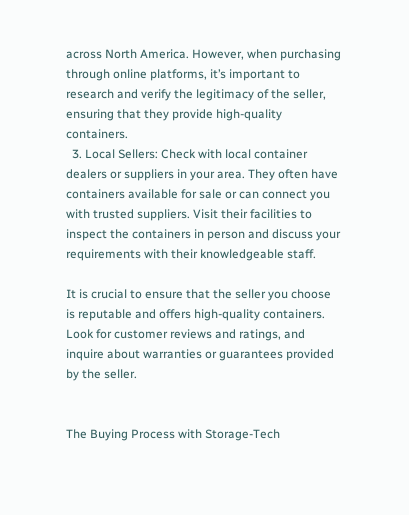across North America. However, when purchasing through online platforms, it’s important to research and verify the legitimacy of the seller, ensuring that they provide high-quality containers.
  3. Local Sellers: Check with local container dealers or suppliers in your area. They often have containers available for sale or can connect you with trusted suppliers. Visit their facilities to inspect the containers in person and discuss your requirements with their knowledgeable staff.

It is crucial to ensure that the seller you choose is reputable and offers high-quality containers. Look for customer reviews and ratings, and inquire about warranties or guarantees provided by the seller.


The Buying Process with Storage-Tech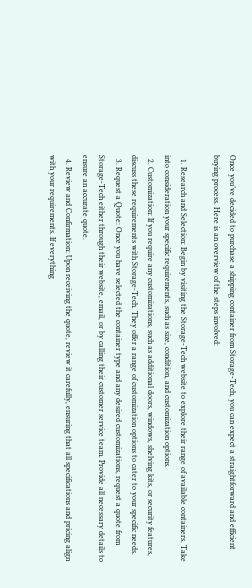Once you’ve decided to purchase a shipping container from Storage-Tech, you can expect a straightforward and efficient buying process. Here is an overview of the steps involved:

  1. Research and Selection: Begin by visiting the Storage-Tech website to explore their range of available containers. Take into consideration your specific requirements, such as size, condition, and customization options.
  2. Customization: If you require any customizations, such as additional doors, windows, shelving kits, or security features, discuss these requirements with Storage-Tech. They offer a range of customization options to cater to your specific needs.
  3. Request a Quote: Once you have selected the container type and any desired customizations, request a quote from Storage-Tech either through their website, email, or by calling their customer service team. Provide all necessary details to ensure an accurate quote.
  4. Review and Confirmation: Upon receiving the quote, review it carefully, ensuring that all specifications and pricing align with your requirements. If everything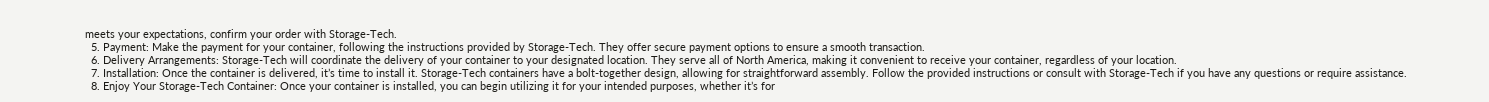meets your expectations, confirm your order with Storage-Tech.
  5. Payment: Make the payment for your container, following the instructions provided by Storage-Tech. They offer secure payment options to ensure a smooth transaction.
  6. Delivery Arrangements: Storage-Tech will coordinate the delivery of your container to your designated location. They serve all of North America, making it convenient to receive your container, regardless of your location.
  7. Installation: Once the container is delivered, it’s time to install it. Storage-Tech containers have a bolt-together design, allowing for straightforward assembly. Follow the provided instructions or consult with Storage-Tech if you have any questions or require assistance.
  8. Enjoy Your Storage-Tech Container: Once your container is installed, you can begin utilizing it for your intended purposes, whether it’s for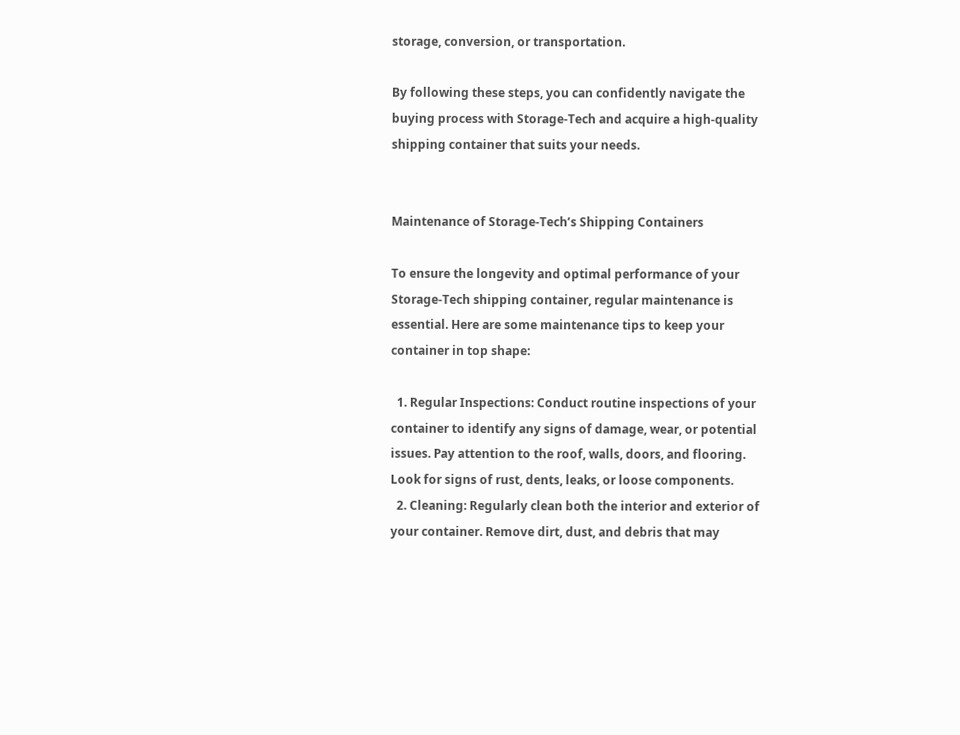storage, conversion, or transportation.

By following these steps, you can confidently navigate the buying process with Storage-Tech and acquire a high-quality shipping container that suits your needs.


Maintenance of Storage-Tech’s Shipping Containers

To ensure the longevity and optimal performance of your Storage-Tech shipping container, regular maintenance is essential. Here are some maintenance tips to keep your container in top shape:

  1. Regular Inspections: Conduct routine inspections of your container to identify any signs of damage, wear, or potential issues. Pay attention to the roof, walls, doors, and flooring. Look for signs of rust, dents, leaks, or loose components.
  2. Cleaning: Regularly clean both the interior and exterior of your container. Remove dirt, dust, and debris that may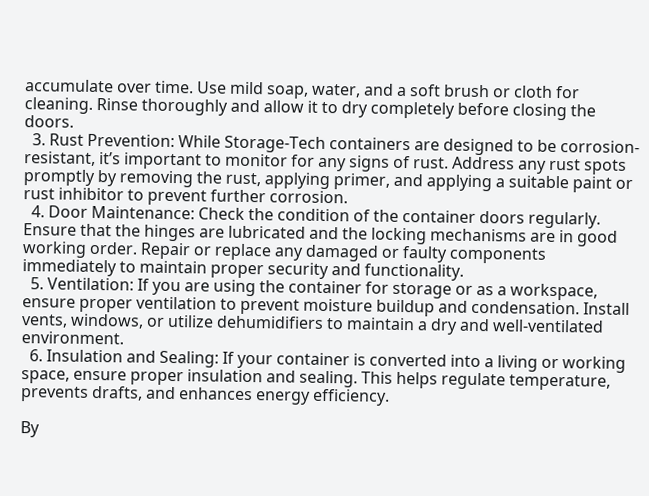accumulate over time. Use mild soap, water, and a soft brush or cloth for cleaning. Rinse thoroughly and allow it to dry completely before closing the doors.
  3. Rust Prevention: While Storage-Tech containers are designed to be corrosion-resistant, it’s important to monitor for any signs of rust. Address any rust spots promptly by removing the rust, applying primer, and applying a suitable paint or rust inhibitor to prevent further corrosion.
  4. Door Maintenance: Check the condition of the container doors regularly. Ensure that the hinges are lubricated and the locking mechanisms are in good working order. Repair or replace any damaged or faulty components immediately to maintain proper security and functionality.
  5. Ventilation: If you are using the container for storage or as a workspace, ensure proper ventilation to prevent moisture buildup and condensation. Install vents, windows, or utilize dehumidifiers to maintain a dry and well-ventilated environment.
  6. Insulation and Sealing: If your container is converted into a living or working space, ensure proper insulation and sealing. This helps regulate temperature, prevents drafts, and enhances energy efficiency.

By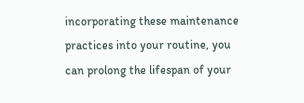incorporating these maintenance practices into your routine, you can prolong the lifespan of your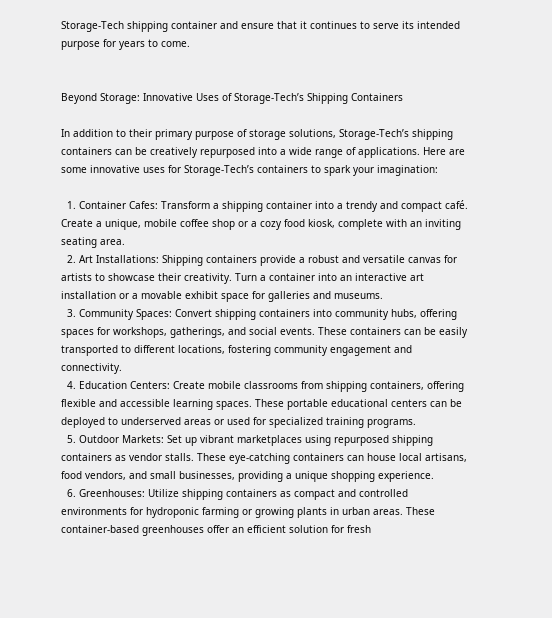Storage-Tech shipping container and ensure that it continues to serve its intended purpose for years to come.


Beyond Storage: Innovative Uses of Storage-Tech’s Shipping Containers

In addition to their primary purpose of storage solutions, Storage-Tech’s shipping containers can be creatively repurposed into a wide range of applications. Here are some innovative uses for Storage-Tech’s containers to spark your imagination:

  1. Container Cafes: Transform a shipping container into a trendy and compact café. Create a unique, mobile coffee shop or a cozy food kiosk, complete with an inviting seating area.
  2. Art Installations: Shipping containers provide a robust and versatile canvas for artists to showcase their creativity. Turn a container into an interactive art installation or a movable exhibit space for galleries and museums.
  3. Community Spaces: Convert shipping containers into community hubs, offering spaces for workshops, gatherings, and social events. These containers can be easily transported to different locations, fostering community engagement and connectivity.
  4. Education Centers: Create mobile classrooms from shipping containers, offering flexible and accessible learning spaces. These portable educational centers can be deployed to underserved areas or used for specialized training programs.
  5. Outdoor Markets: Set up vibrant marketplaces using repurposed shipping containers as vendor stalls. These eye-catching containers can house local artisans, food vendors, and small businesses, providing a unique shopping experience.
  6. Greenhouses: Utilize shipping containers as compact and controlled environments for hydroponic farming or growing plants in urban areas. These container-based greenhouses offer an efficient solution for fresh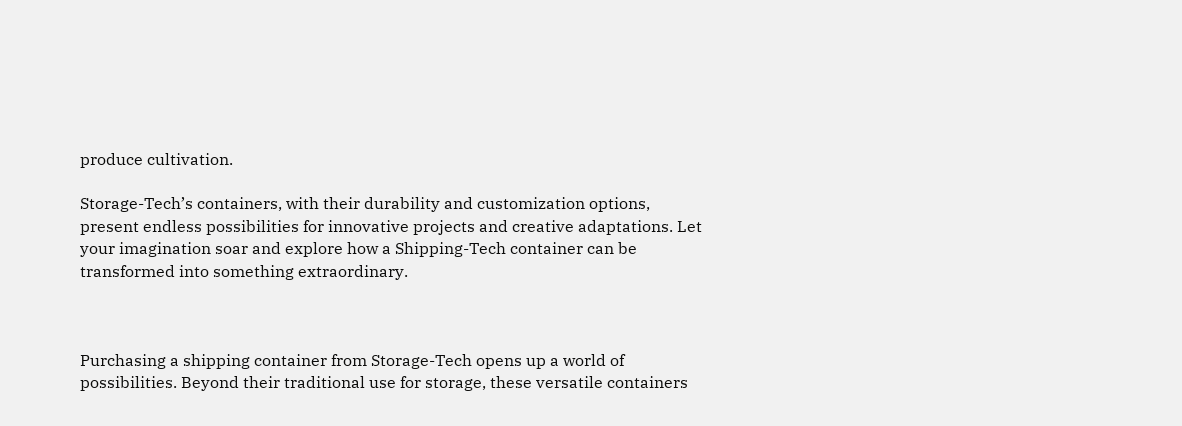produce cultivation.

Storage-Tech’s containers, with their durability and customization options, present endless possibilities for innovative projects and creative adaptations. Let your imagination soar and explore how a Shipping-Tech container can be transformed into something extraordinary.



Purchasing a shipping container from Storage-Tech opens up a world of possibilities. Beyond their traditional use for storage, these versatile containers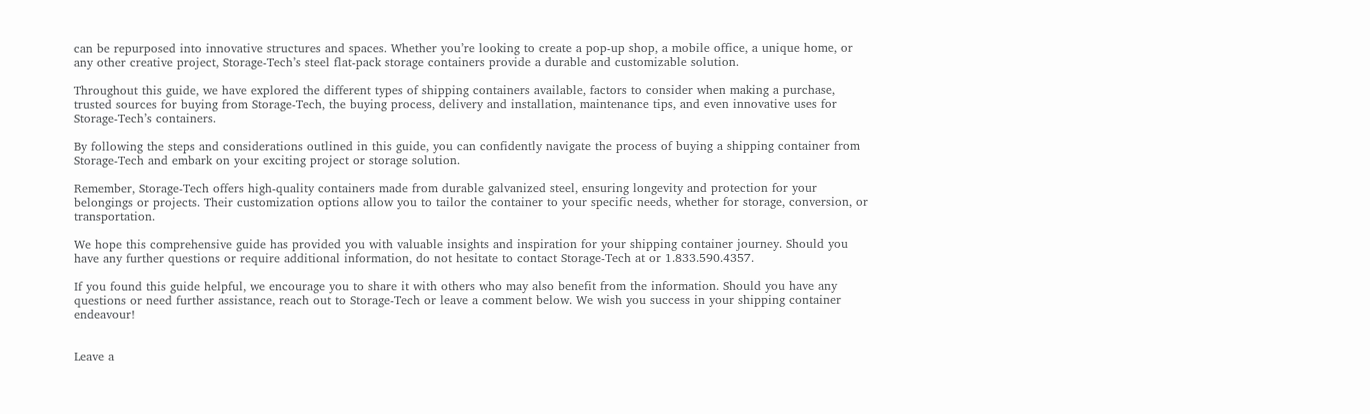can be repurposed into innovative structures and spaces. Whether you’re looking to create a pop-up shop, a mobile office, a unique home, or any other creative project, Storage-Tech’s steel flat-pack storage containers provide a durable and customizable solution.

Throughout this guide, we have explored the different types of shipping containers available, factors to consider when making a purchase, trusted sources for buying from Storage-Tech, the buying process, delivery and installation, maintenance tips, and even innovative uses for Storage-Tech’s containers.

By following the steps and considerations outlined in this guide, you can confidently navigate the process of buying a shipping container from Storage-Tech and embark on your exciting project or storage solution.

Remember, Storage-Tech offers high-quality containers made from durable galvanized steel, ensuring longevity and protection for your belongings or projects. Their customization options allow you to tailor the container to your specific needs, whether for storage, conversion, or transportation.

We hope this comprehensive guide has provided you with valuable insights and inspiration for your shipping container journey. Should you have any further questions or require additional information, do not hesitate to contact Storage-Tech at or 1.833.590.4357.

If you found this guide helpful, we encourage you to share it with others who may also benefit from the information. Should you have any questions or need further assistance, reach out to Storage-Tech or leave a comment below. We wish you success in your shipping container endeavour!


Leave a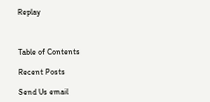Replay



Table of Contents

Recent Posts

Send Us email